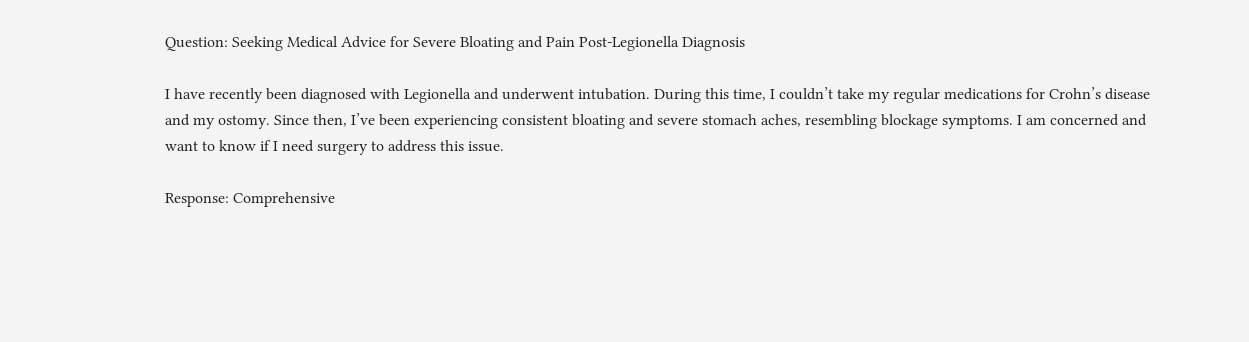Question: Seeking Medical Advice for Severe Bloating and Pain Post-Legionella Diagnosis

I have recently been diagnosed with Legionella and underwent intubation. During this time, I couldn’t take my regular medications for Crohn’s disease and my ostomy. Since then, I’ve been experiencing consistent bloating and severe stomach aches, resembling blockage symptoms. I am concerned and want to know if I need surgery to address this issue.

Response: Comprehensive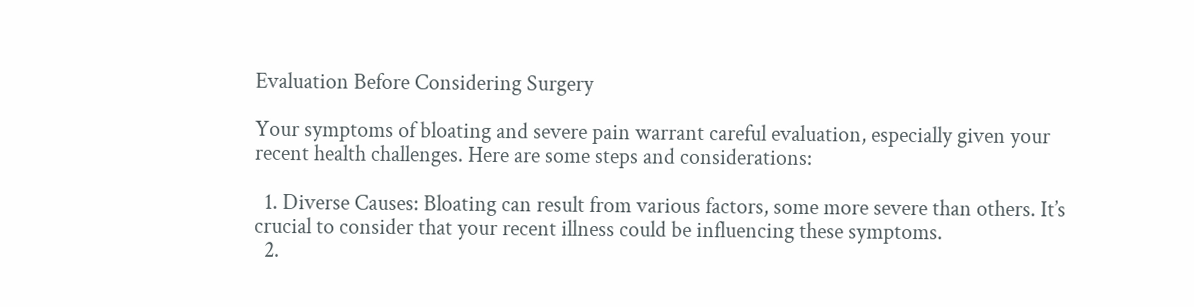Evaluation Before Considering Surgery

Your symptoms of bloating and severe pain warrant careful evaluation, especially given your recent health challenges. Here are some steps and considerations:

  1. Diverse Causes: Bloating can result from various factors, some more severe than others. It’s crucial to consider that your recent illness could be influencing these symptoms.
  2.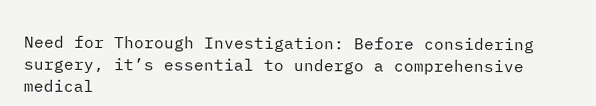Need for Thorough Investigation: Before considering surgery, it’s essential to undergo a comprehensive medical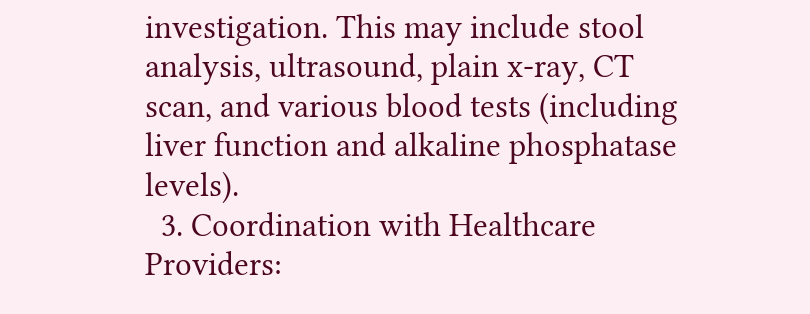investigation. This may include stool analysis, ultrasound, plain x-ray, CT scan, and various blood tests (including liver function and alkaline phosphatase levels).
  3. Coordination with Healthcare Providers: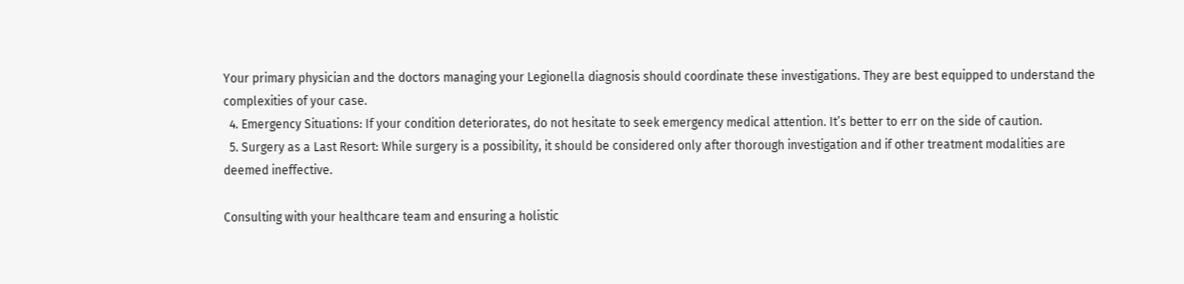Your primary physician and the doctors managing your Legionella diagnosis should coordinate these investigations. They are best equipped to understand the complexities of your case.
  4. Emergency Situations: If your condition deteriorates, do not hesitate to seek emergency medical attention. It’s better to err on the side of caution.
  5. Surgery as a Last Resort: While surgery is a possibility, it should be considered only after thorough investigation and if other treatment modalities are deemed ineffective.

Consulting with your healthcare team and ensuring a holistic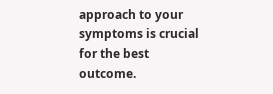approach to your symptoms is crucial for the best outcome.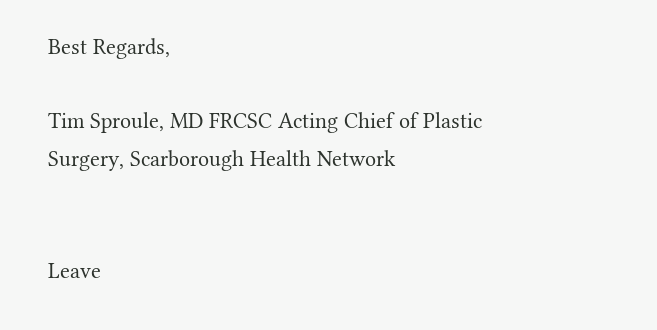Best Regards,

Tim Sproule, MD FRCSC Acting Chief of Plastic Surgery, Scarborough Health Network


Leave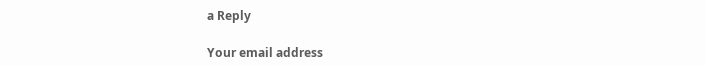a Reply

Your email address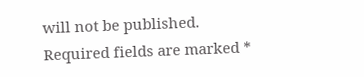will not be published. Required fields are marked *